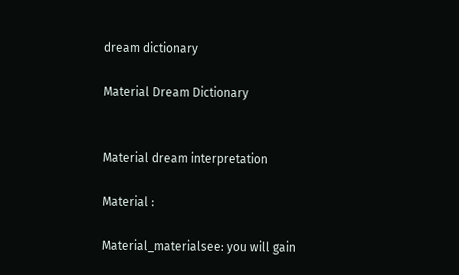dream dictionary

Material Dream Dictionary


Material dream interpretation

Material :

Material_materialsee: you will gain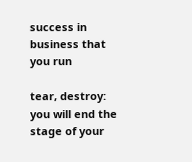success in business that you run

tear, destroy: you will end the stage of your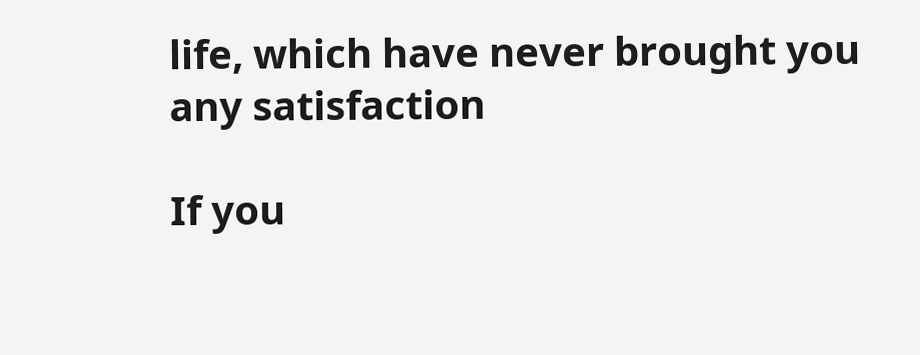life, which have never brought you any satisfaction

If you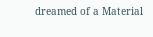dreamed of a Material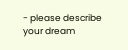- please describe your dream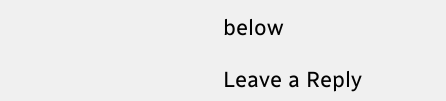below

Leave a Reply